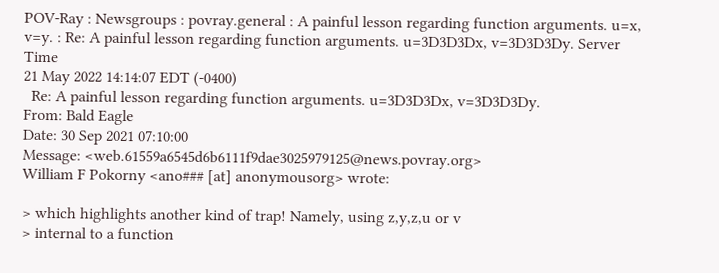POV-Ray : Newsgroups : povray.general : A painful lesson regarding function arguments. u=x, v=y. : Re: A painful lesson regarding function arguments. u=3D3D3Dx, v=3D3D3Dy. Server Time
21 May 2022 14:14:07 EDT (-0400)
  Re: A painful lesson regarding function arguments. u=3D3D3Dx, v=3D3D3Dy.
From: Bald Eagle
Date: 30 Sep 2021 07:10:00
Message: <web.61559a6545d6b6111f9dae3025979125@news.povray.org>
William F Pokorny <ano### [at] anonymousorg> wrote:

> which highlights another kind of trap! Namely, using z,y,z,u or v
> internal to a function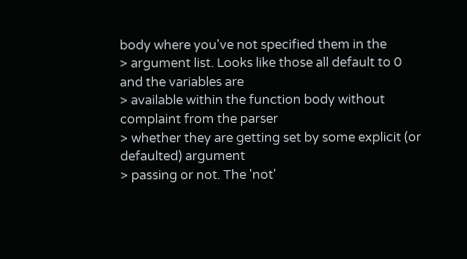body where you've not specified them in the
> argument list. Looks like those all default to 0 and the variables are
> available within the function body without complaint from the parser
> whether they are getting set by some explicit (or defaulted) argument
> passing or not. The 'not'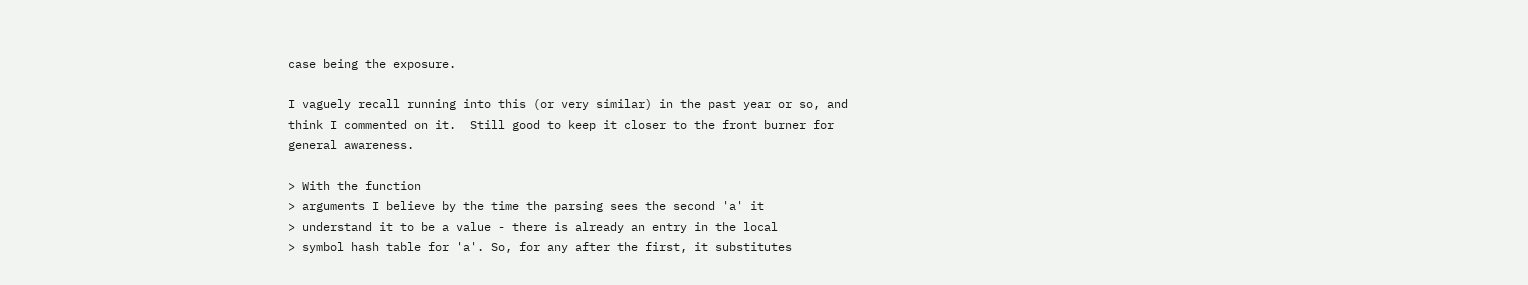case being the exposure.

I vaguely recall running into this (or very similar) in the past year or so, and
think I commented on it.  Still good to keep it closer to the front burner for
general awareness.

> With the function
> arguments I believe by the time the parsing sees the second 'a' it
> understand it to be a value - there is already an entry in the local
> symbol hash table for 'a'. So, for any after the first, it substitutes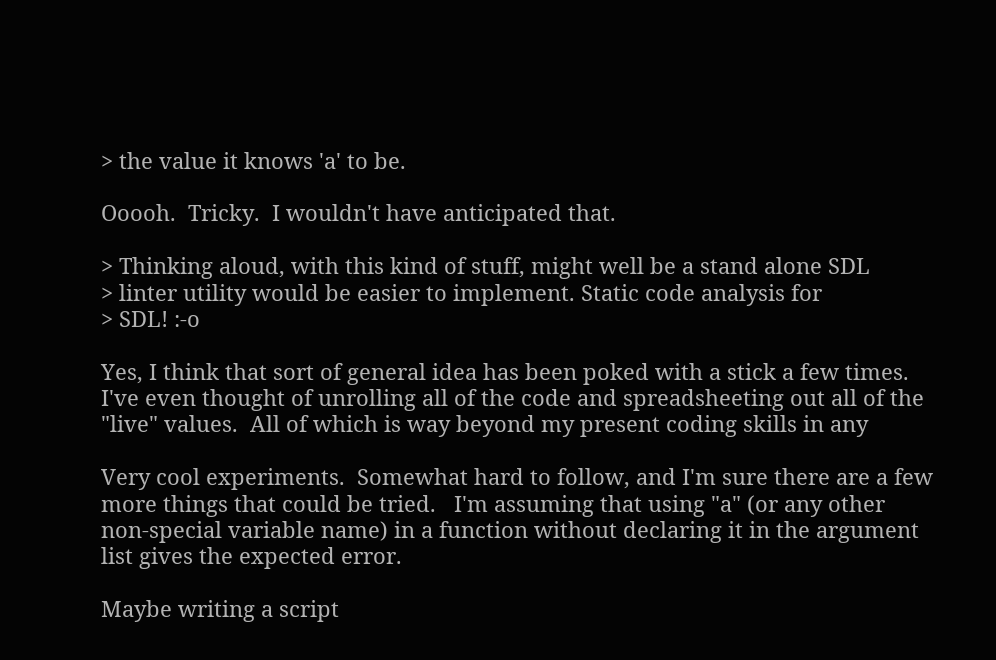> the value it knows 'a' to be.

Ooooh.  Tricky.  I wouldn't have anticipated that.

> Thinking aloud, with this kind of stuff, might well be a stand alone SDL
> linter utility would be easier to implement. Static code analysis for
> SDL! :-o

Yes, I think that sort of general idea has been poked with a stick a few times.
I've even thought of unrolling all of the code and spreadsheeting out all of the
"live" values.  All of which is way beyond my present coding skills in any

Very cool experiments.  Somewhat hard to follow, and I'm sure there are a few
more things that could be tried.   I'm assuming that using "a" (or any other
non-special variable name) in a function without declaring it in the argument
list gives the expected error.

Maybe writing a script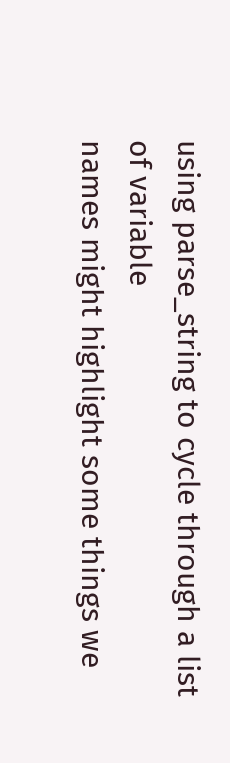using parse_string to cycle through a list of variable
names might highlight some things we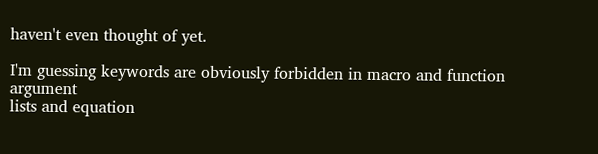haven't even thought of yet.

I'm guessing keywords are obviously forbidden in macro and function argument
lists and equation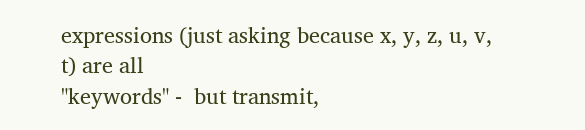expressions (just asking because x, y, z, u, v, t) are all
"keywords" -  but transmit,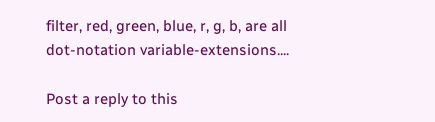filter, red, green, blue, r, g, b, are all
dot-notation variable-extensions....

Post a reply to this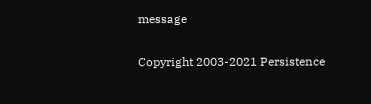message

Copyright 2003-2021 Persistence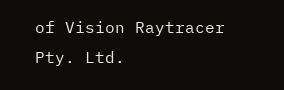of Vision Raytracer Pty. Ltd.